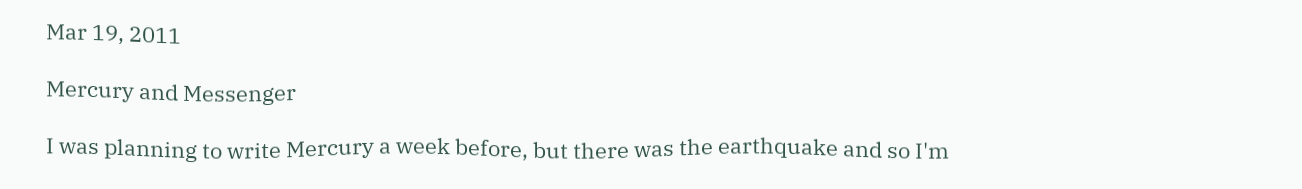Mar 19, 2011

Mercury and Messenger

I was planning to write Mercury a week before, but there was the earthquake and so I'm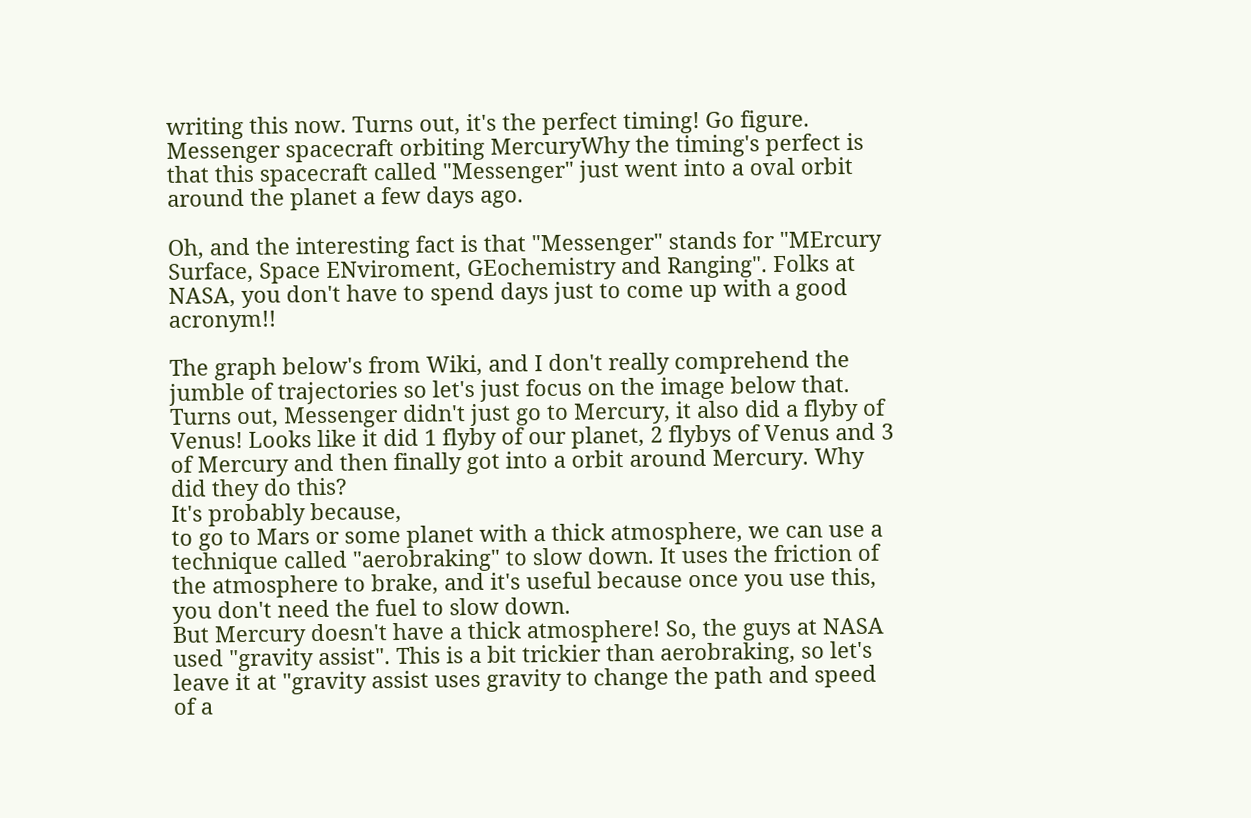writing this now. Turns out, it's the perfect timing! Go figure.
Messenger spacecraft orbiting MercuryWhy the timing's perfect is that this spacecraft called "Messenger" just went into a oval orbit around the planet a few days ago.

Oh, and the interesting fact is that "Messenger" stands for "MErcury Surface, Space ENviroment, GEochemistry and Ranging". Folks at NASA, you don't have to spend days just to come up with a good acronym!!

The graph below's from Wiki, and I don't really comprehend the jumble of trajectories so let's just focus on the image below that.
Turns out, Messenger didn't just go to Mercury, it also did a flyby of Venus! Looks like it did 1 flyby of our planet, 2 flybys of Venus and 3 of Mercury and then finally got into a orbit around Mercury. Why did they do this?
It's probably because,
to go to Mars or some planet with a thick atmosphere, we can use a technique called "aerobraking" to slow down. It uses the friction of the atmosphere to brake, and it's useful because once you use this, you don't need the fuel to slow down.
But Mercury doesn't have a thick atmosphere! So, the guys at NASA used "gravity assist". This is a bit trickier than aerobraking, so let's leave it at "gravity assist uses gravity to change the path and speed of a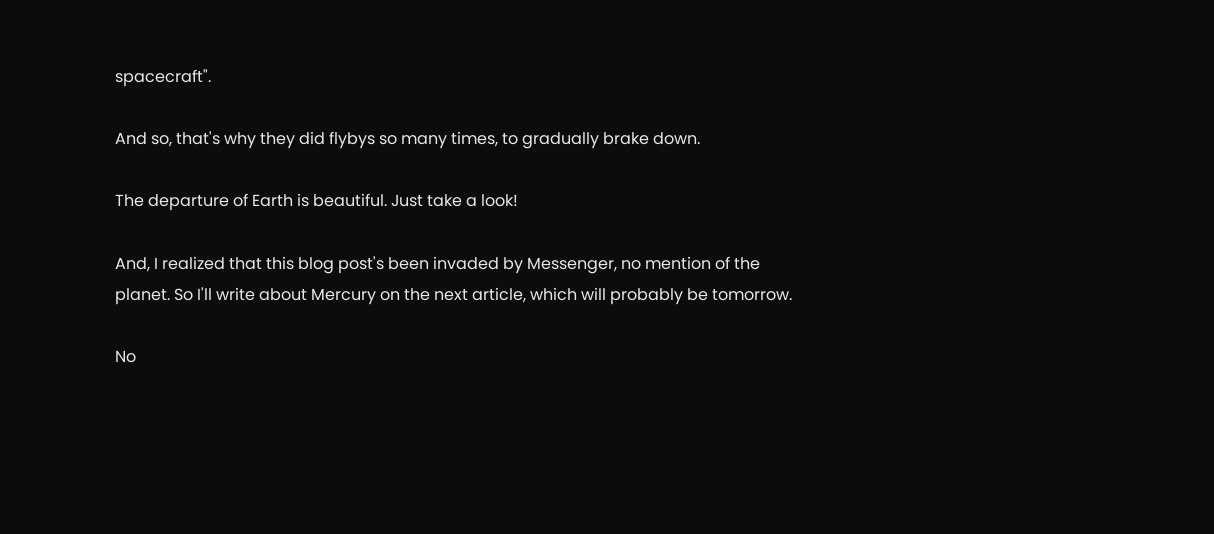spacecraft".

And so, that's why they did flybys so many times, to gradually brake down.

The departure of Earth is beautiful. Just take a look!

And, I realized that this blog post's been invaded by Messenger, no mention of the planet. So I'll write about Mercury on the next article, which will probably be tomorrow.

No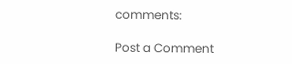comments:

Post a Comment